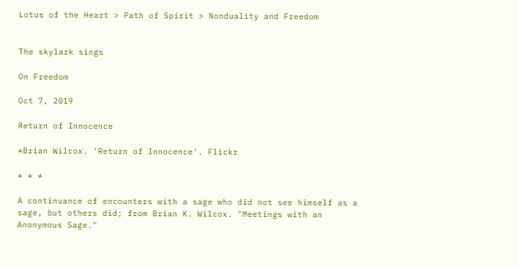Lotus of the Heart > Path of Spirit > Nonduality and Freedom


The skylark sings

On Freedom

Oct 7, 2019

Return of Innocence

*Brian Wilcox. 'Return of Innocence'. Flickr

* * *

A continuance of encounters with a sage who did not see himself as a sage, but others did; from Brian K. Wilcox. "Meetings with an Anonymous Sage."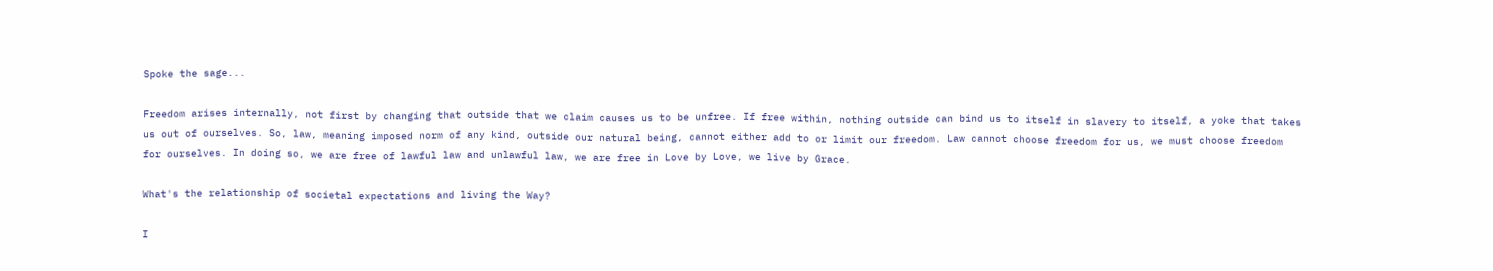Spoke the sage...

Freedom arises internally, not first by changing that outside that we claim causes us to be unfree. If free within, nothing outside can bind us to itself in slavery to itself, a yoke that takes us out of ourselves. So, law, meaning imposed norm of any kind, outside our natural being, cannot either add to or limit our freedom. Law cannot choose freedom for us, we must choose freedom for ourselves. In doing so, we are free of lawful law and unlawful law, we are free in Love by Love, we live by Grace.

What's the relationship of societal expectations and living the Way?

I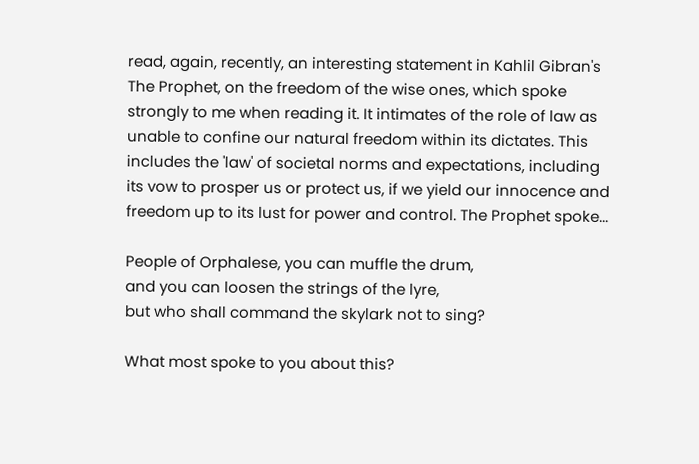read, again, recently, an interesting statement in Kahlil Gibran's The Prophet, on the freedom of the wise ones, which spoke strongly to me when reading it. It intimates of the role of law as unable to confine our natural freedom within its dictates. This includes the 'law' of societal norms and expectations, including its vow to prosper us or protect us, if we yield our innocence and freedom up to its lust for power and control. The Prophet spoke...

People of Orphalese, you can muffle the drum,
and you can loosen the strings of the lyre,
but who shall command the skylark not to sing?

What most spoke to you about this?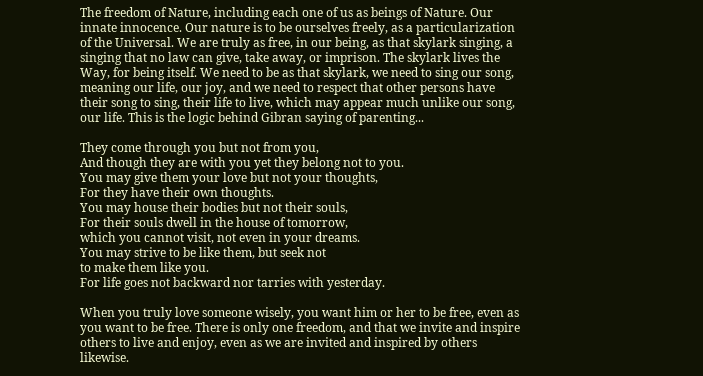The freedom of Nature, including each one of us as beings of Nature. Our innate innocence. Our nature is to be ourselves freely, as a particularization of the Universal. We are truly as free, in our being, as that skylark singing, a singing that no law can give, take away, or imprison. The skylark lives the Way, for being itself. We need to be as that skylark, we need to sing our song, meaning our life, our joy, and we need to respect that other persons have their song to sing, their life to live, which may appear much unlike our song, our life. This is the logic behind Gibran saying of parenting...

They come through you but not from you,
And though they are with you yet they belong not to you.
You may give them your love but not your thoughts,
For they have their own thoughts.
You may house their bodies but not their souls,
For their souls dwell in the house of tomorrow,
which you cannot visit, not even in your dreams.
You may strive to be like them, but seek not
to make them like you.
For life goes not backward nor tarries with yesterday.

When you truly love someone wisely, you want him or her to be free, even as you want to be free. There is only one freedom, and that we invite and inspire others to live and enjoy, even as we are invited and inspired by others likewise.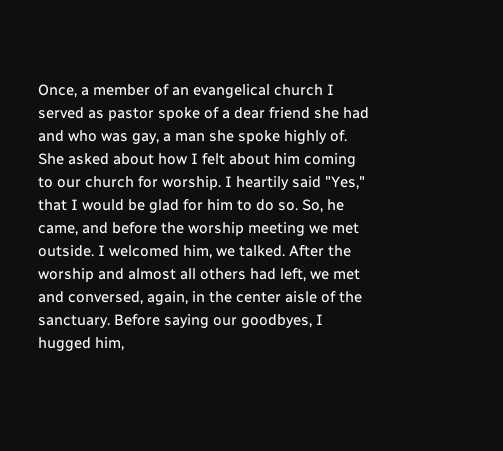Once, a member of an evangelical church I served as pastor spoke of a dear friend she had and who was gay, a man she spoke highly of. She asked about how I felt about him coming to our church for worship. I heartily said "Yes," that I would be glad for him to do so. So, he came, and before the worship meeting we met outside. I welcomed him, we talked. After the worship and almost all others had left, we met and conversed, again, in the center aisle of the sanctuary. Before saying our goodbyes, I hugged him,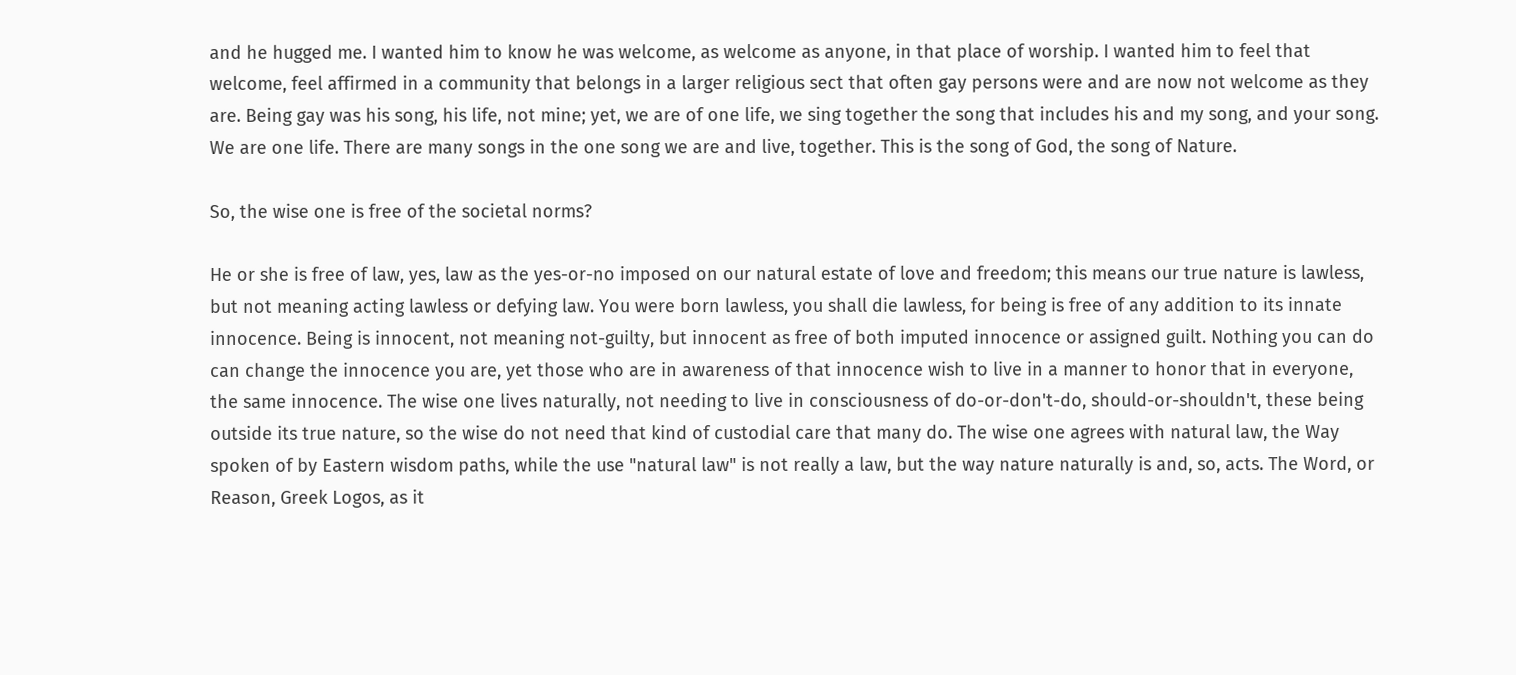and he hugged me. I wanted him to know he was welcome, as welcome as anyone, in that place of worship. I wanted him to feel that welcome, feel affirmed in a community that belongs in a larger religious sect that often gay persons were and are now not welcome as they are. Being gay was his song, his life, not mine; yet, we are of one life, we sing together the song that includes his and my song, and your song. We are one life. There are many songs in the one song we are and live, together. This is the song of God, the song of Nature.

So, the wise one is free of the societal norms?

He or she is free of law, yes, law as the yes-or-no imposed on our natural estate of love and freedom; this means our true nature is lawless, but not meaning acting lawless or defying law. You were born lawless, you shall die lawless, for being is free of any addition to its innate innocence. Being is innocent, not meaning not-guilty, but innocent as free of both imputed innocence or assigned guilt. Nothing you can do can change the innocence you are, yet those who are in awareness of that innocence wish to live in a manner to honor that in everyone, the same innocence. The wise one lives naturally, not needing to live in consciousness of do-or-don't-do, should-or-shouldn't, these being outside its true nature, so the wise do not need that kind of custodial care that many do. The wise one agrees with natural law, the Way spoken of by Eastern wisdom paths, while the use "natural law" is not really a law, but the way nature naturally is and, so, acts. The Word, or Reason, Greek Logos, as it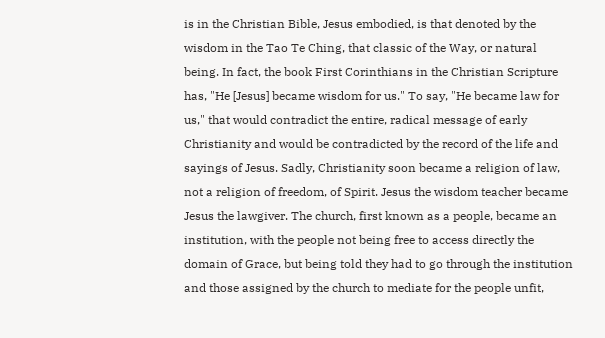is in the Christian Bible, Jesus embodied, is that denoted by the wisdom in the Tao Te Ching, that classic of the Way, or natural being. In fact, the book First Corinthians in the Christian Scripture has, "He [Jesus] became wisdom for us." To say, "He became law for us," that would contradict the entire, radical message of early Christianity and would be contradicted by the record of the life and sayings of Jesus. Sadly, Christianity soon became a religion of law, not a religion of freedom, of Spirit. Jesus the wisdom teacher became Jesus the lawgiver. The church, first known as a people, became an institution, with the people not being free to access directly the domain of Grace, but being told they had to go through the institution and those assigned by the church to mediate for the people unfit,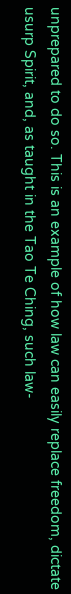unprepared to do so. This is an example of how law can easily replace freedom, dictate usurp Spirit, and, as taught in the Tao Te Ching, such law-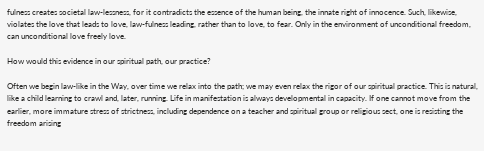fulness creates societal law-lessness, for it contradicts the essence of the human being, the innate right of innocence. Such, likewise, violates the love that leads to love, law-fulness leading, rather than to love, to fear. Only in the environment of unconditional freedom, can unconditional love freely love.

How would this evidence in our spiritual path, our practice?

Often we begin law-like in the Way, over time we relax into the path; we may even relax the rigor of our spiritual practice. This is natural, like a child learning to crawl and, later, running. Life in manifestation is always developmental in capacity. If one cannot move from the earlier, more immature stress of strictness, including dependence on a teacher and spiritual group or religious sect, one is resisting the freedom arising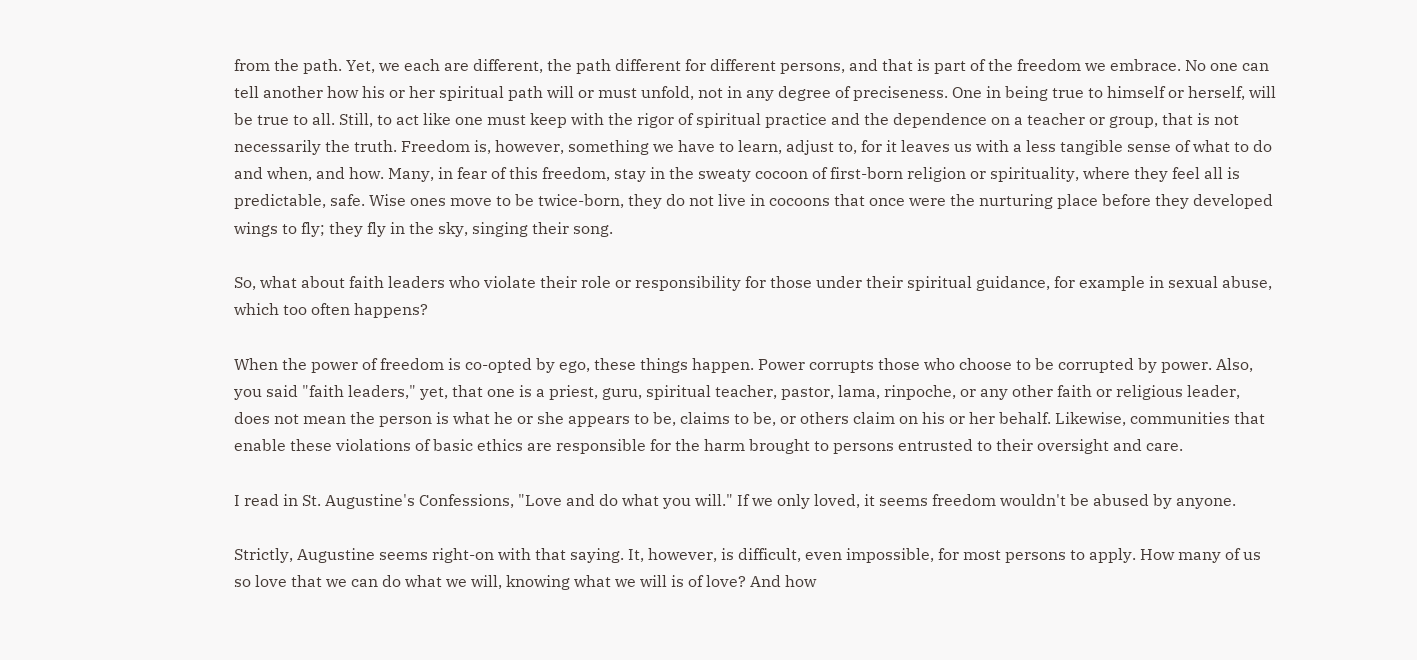from the path. Yet, we each are different, the path different for different persons, and that is part of the freedom we embrace. No one can tell another how his or her spiritual path will or must unfold, not in any degree of preciseness. One in being true to himself or herself, will be true to all. Still, to act like one must keep with the rigor of spiritual practice and the dependence on a teacher or group, that is not necessarily the truth. Freedom is, however, something we have to learn, adjust to, for it leaves us with a less tangible sense of what to do and when, and how. Many, in fear of this freedom, stay in the sweaty cocoon of first-born religion or spirituality, where they feel all is predictable, safe. Wise ones move to be twice-born, they do not live in cocoons that once were the nurturing place before they developed wings to fly; they fly in the sky, singing their song.

So, what about faith leaders who violate their role or responsibility for those under their spiritual guidance, for example in sexual abuse, which too often happens?

When the power of freedom is co-opted by ego, these things happen. Power corrupts those who choose to be corrupted by power. Also, you said "faith leaders," yet, that one is a priest, guru, spiritual teacher, pastor, lama, rinpoche, or any other faith or religious leader, does not mean the person is what he or she appears to be, claims to be, or others claim on his or her behalf. Likewise, communities that enable these violations of basic ethics are responsible for the harm brought to persons entrusted to their oversight and care.

I read in St. Augustine's Confessions, "Love and do what you will." If we only loved, it seems freedom wouldn't be abused by anyone.

Strictly, Augustine seems right-on with that saying. It, however, is difficult, even impossible, for most persons to apply. How many of us so love that we can do what we will, knowing what we will is of love? And how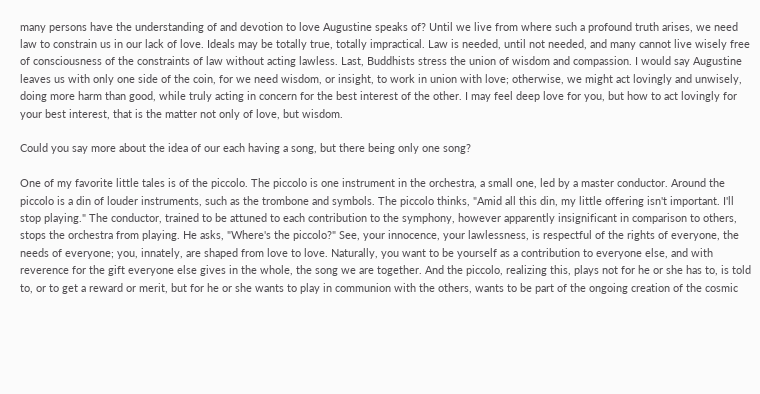many persons have the understanding of and devotion to love Augustine speaks of? Until we live from where such a profound truth arises, we need law to constrain us in our lack of love. Ideals may be totally true, totally impractical. Law is needed, until not needed, and many cannot live wisely free of consciousness of the constraints of law without acting lawless. Last, Buddhists stress the union of wisdom and compassion. I would say Augustine leaves us with only one side of the coin, for we need wisdom, or insight, to work in union with love; otherwise, we might act lovingly and unwisely, doing more harm than good, while truly acting in concern for the best interest of the other. I may feel deep love for you, but how to act lovingly for your best interest, that is the matter not only of love, but wisdom.

Could you say more about the idea of our each having a song, but there being only one song?

One of my favorite little tales is of the piccolo. The piccolo is one instrument in the orchestra, a small one, led by a master conductor. Around the piccolo is a din of louder instruments, such as the trombone and symbols. The piccolo thinks, "Amid all this din, my little offering isn't important. I'll stop playing." The conductor, trained to be attuned to each contribution to the symphony, however apparently insignificant in comparison to others, stops the orchestra from playing. He asks, "Where's the piccolo?" See, your innocence, your lawlessness, is respectful of the rights of everyone, the needs of everyone; you, innately, are shaped from love to love. Naturally, you want to be yourself as a contribution to everyone else, and with reverence for the gift everyone else gives in the whole, the song we are together. And the piccolo, realizing this, plays not for he or she has to, is told to, or to get a reward or merit, but for he or she wants to play in communion with the others, wants to be part of the ongoing creation of the cosmic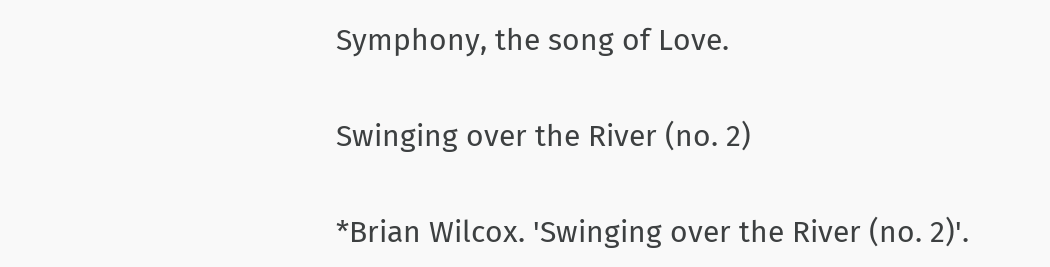Symphony, the song of Love.

Swinging over the River (no. 2)

*Brian Wilcox. 'Swinging over the River (no. 2)'.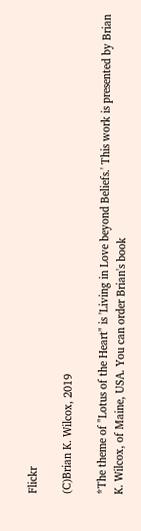Flickr

(C)Brian K. Wilcox, 2019

*The theme of "Lotus of the Heart" is 'Living in Love beyond Beliefs.' This work is presented by Brian K. Wilcox, of Maine, USA. You can order Brian's book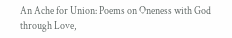An Ache for Union: Poems on Oneness with God through Love,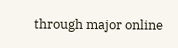through major online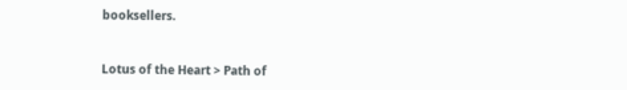booksellers.


Lotus of the Heart > Path of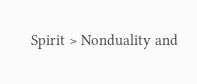Spirit > Nonduality and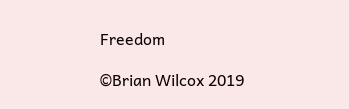Freedom

©Brian Wilcox 2019